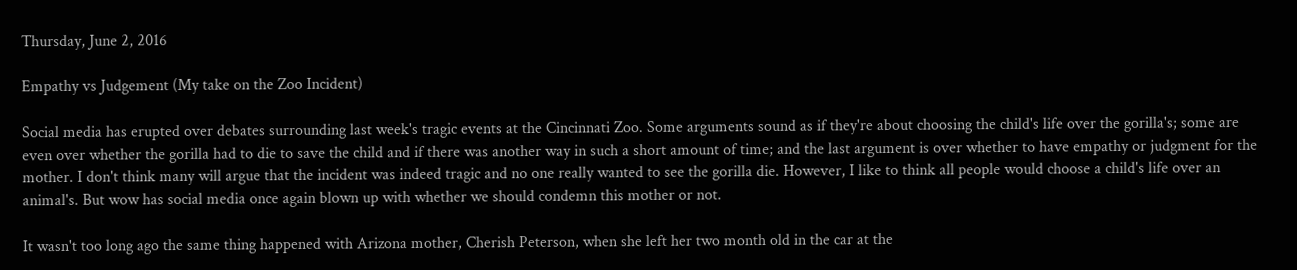Thursday, June 2, 2016

Empathy vs Judgement (My take on the Zoo Incident)

Social media has erupted over debates surrounding last week's tragic events at the Cincinnati Zoo. Some arguments sound as if they're about choosing the child's life over the gorilla's; some are even over whether the gorilla had to die to save the child and if there was another way in such a short amount of time; and the last argument is over whether to have empathy or judgment for the mother. I don't think many will argue that the incident was indeed tragic and no one really wanted to see the gorilla die. However, I like to think all people would choose a child's life over an animal's. But wow has social media once again blown up with whether we should condemn this mother or not.

It wasn't too long ago the same thing happened with Arizona mother, Cherish Peterson, when she left her two month old in the car at the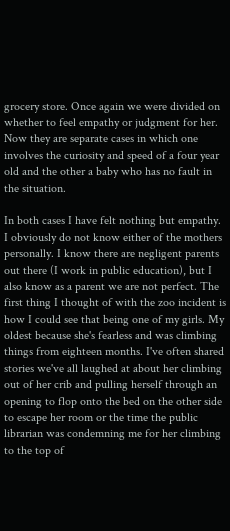grocery store. Once again we were divided on whether to feel empathy or judgment for her. Now they are separate cases in which one involves the curiosity and speed of a four year old and the other a baby who has no fault in the situation.

In both cases I have felt nothing but empathy. I obviously do not know either of the mothers personally. I know there are negligent parents out there (I work in public education), but I also know as a parent we are not perfect. The first thing I thought of with the zoo incident is how I could see that being one of my girls. My oldest because she's fearless and was climbing things from eighteen months. I've often shared stories we've all laughed at about her climbing out of her crib and pulling herself through an opening to flop onto the bed on the other side to escape her room or the time the public librarian was condemning me for her climbing to the top of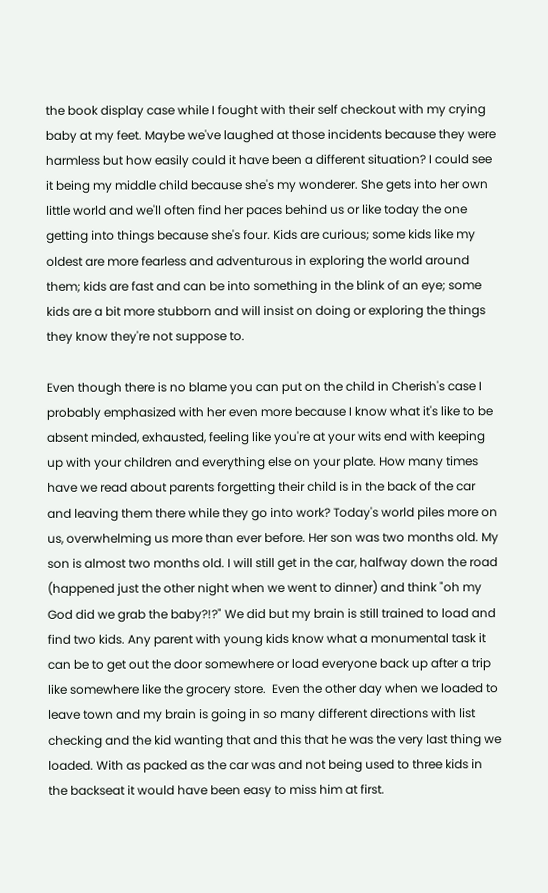the book display case while I fought with their self checkout with my crying baby at my feet. Maybe we've laughed at those incidents because they were harmless but how easily could it have been a different situation? I could see it being my middle child because she's my wonderer. She gets into her own little world and we'll often find her paces behind us or like today the one getting into things because she's four. Kids are curious; some kids like my oldest are more fearless and adventurous in exploring the world around them; kids are fast and can be into something in the blink of an eye; some kids are a bit more stubborn and will insist on doing or exploring the things they know they're not suppose to.

Even though there is no blame you can put on the child in Cherish's case I probably emphasized with her even more because I know what it's like to be absent minded, exhausted, feeling like you're at your wits end with keeping up with your children and everything else on your plate. How many times have we read about parents forgetting their child is in the back of the car and leaving them there while they go into work? Today's world piles more on us, overwhelming us more than ever before. Her son was two months old. My son is almost two months old. I will still get in the car, halfway down the road (happened just the other night when we went to dinner) and think "oh my God did we grab the baby?!?" We did but my brain is still trained to load and find two kids. Any parent with young kids know what a monumental task it can be to get out the door somewhere or load everyone back up after a trip like somewhere like the grocery store.  Even the other day when we loaded to leave town and my brain is going in so many different directions with list checking and the kid wanting that and this that he was the very last thing we loaded. With as packed as the car was and not being used to three kids in the backseat it would have been easy to miss him at first.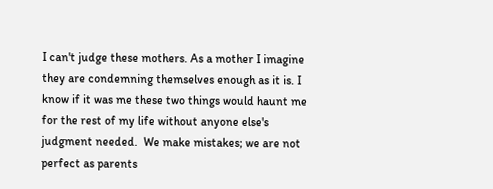I can't judge these mothers. As a mother I imagine they are condemning themselves enough as it is. I know if it was me these two things would haunt me for the rest of my life without anyone else's judgment needed.  We make mistakes; we are not perfect as parents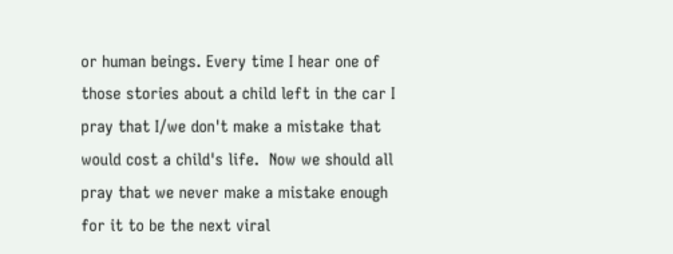or human beings. Every time I hear one of those stories about a child left in the car I  pray that I/we don't make a mistake that would cost a child's life.  Now we should all pray that we never make a mistake enough for it to be the next viral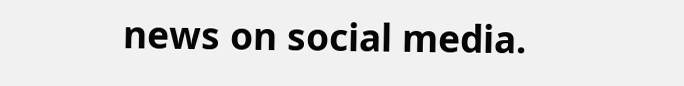news on social media.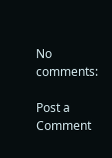No comments:

Post a Comment